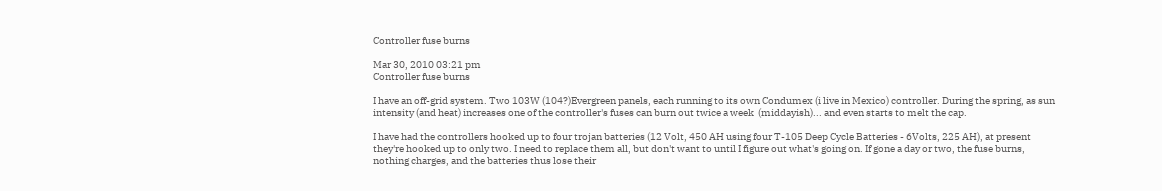Controller fuse burns

Mar 30, 2010 03:21 pm
Controller fuse burns

I have an off-grid system. Two 103W (104?)Evergreen panels, each running to its own Condumex (i live in Mexico) controller. During the spring, as sun intensity (and heat) increases one of the controller's fuses can burn out twice a week  (middayish)... and even starts to melt the cap.

I have had the controllers hooked up to four trojan batteries (12 Volt, 450 AH using four T-105 Deep Cycle Batteries - 6Volts, 225 AH), at present they're hooked up to only two. I need to replace them all, but don't want to until I figure out what's going on. If gone a day or two, the fuse burns, nothing charges, and the batteries thus lose their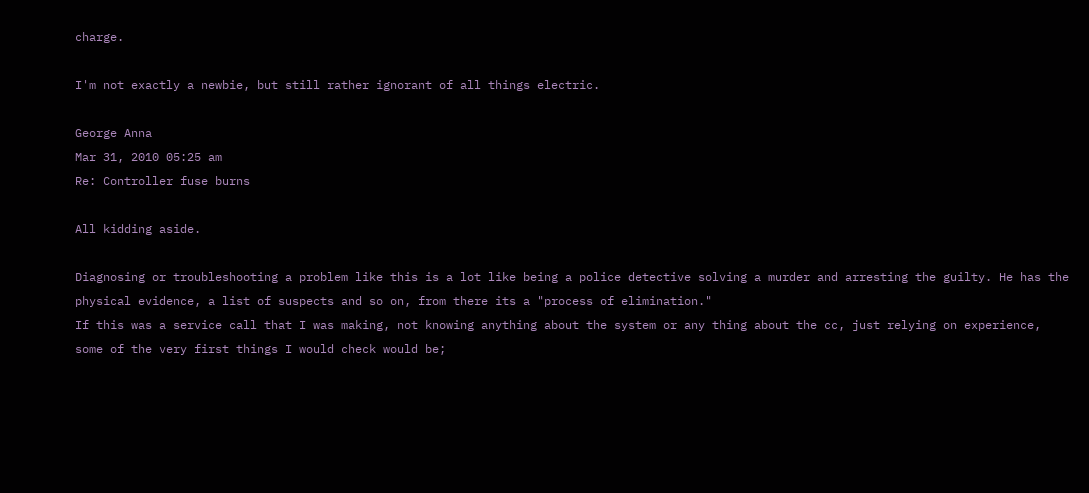charge.

I'm not exactly a newbie, but still rather ignorant of all things electric.

George Anna
Mar 31, 2010 05:25 am
Re: Controller fuse burns

All kidding aside.

Diagnosing or troubleshooting a problem like this is a lot like being a police detective solving a murder and arresting the guilty. He has the physical evidence, a list of suspects and so on, from there its a "process of elimination."
If this was a service call that I was making, not knowing anything about the system or any thing about the cc, just relying on experience, some of the very first things I would check would be;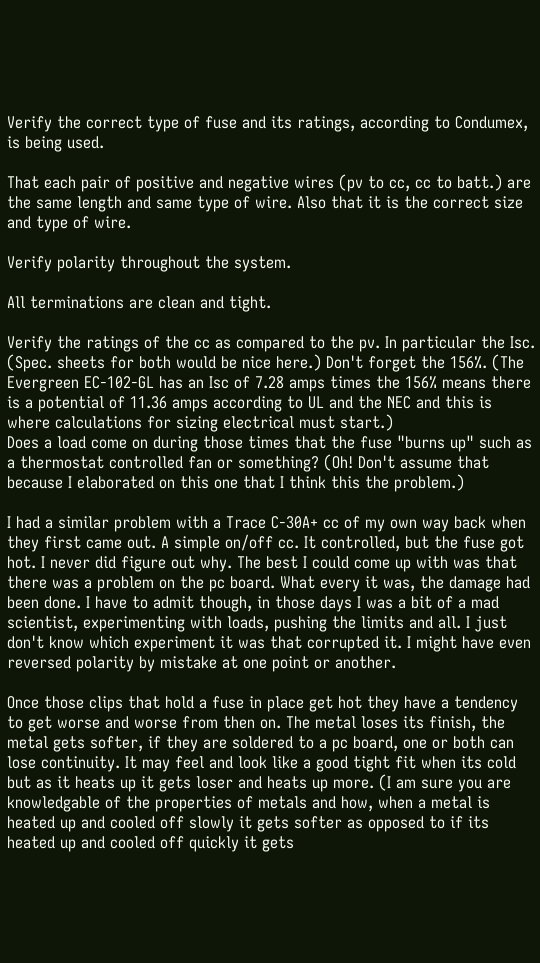Verify the correct type of fuse and its ratings, according to Condumex, is being used.

That each pair of positive and negative wires (pv to cc, cc to batt.) are the same length and same type of wire. Also that it is the correct size and type of wire.

Verify polarity throughout the system.

All terminations are clean and tight.

Verify the ratings of the cc as compared to the pv. In particular the Isc. (Spec. sheets for both would be nice here.) Don't forget the 156%. (The Evergreen EC-102-GL has an Isc of 7.28 amps times the 156% means there is a potential of 11.36 amps according to UL and the NEC and this is where calculations for sizing electrical must start.)
Does a load come on during those times that the fuse "burns up" such as a thermostat controlled fan or something? (Oh! Don't assume that because I elaborated on this one that I think this the problem.)

I had a similar problem with a Trace C-30A+ cc of my own way back when they first came out. A simple on/off cc. It controlled, but the fuse got hot. I never did figure out why. The best I could come up with was that there was a problem on the pc board. What every it was, the damage had been done. I have to admit though, in those days I was a bit of a mad scientist, experimenting with loads, pushing the limits and all. I just don't know which experiment it was that corrupted it. I might have even reversed polarity by mistake at one point or another.

Once those clips that hold a fuse in place get hot they have a tendency to get worse and worse from then on. The metal loses its finish, the metal gets softer, if they are soldered to a pc board, one or both can lose continuity. It may feel and look like a good tight fit when its cold but as it heats up it gets loser and heats up more. (I am sure you are knowledgable of the properties of metals and how, when a metal is heated up and cooled off slowly it gets softer as opposed to if its heated up and cooled off quickly it gets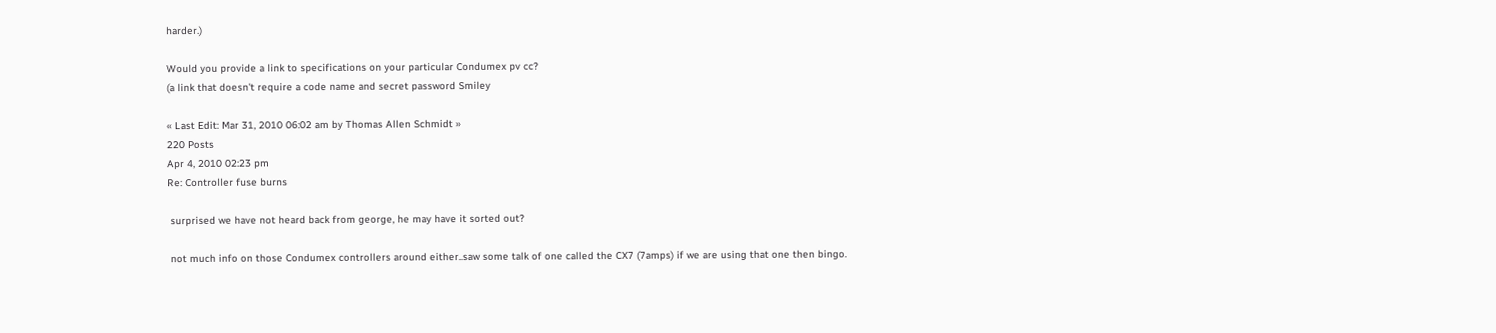harder.)

Would you provide a link to specifications on your particular Condumex pv cc?
(a link that doesn't require a code name and secret password Smiley

« Last Edit: Mar 31, 2010 06:02 am by Thomas Allen Schmidt »
220 Posts
Apr 4, 2010 02:23 pm
Re: Controller fuse burns

 surprised we have not heard back from george, he may have it sorted out?

 not much info on those Condumex controllers around either..saw some talk of one called the CX7 (7amps) if we are using that one then bingo.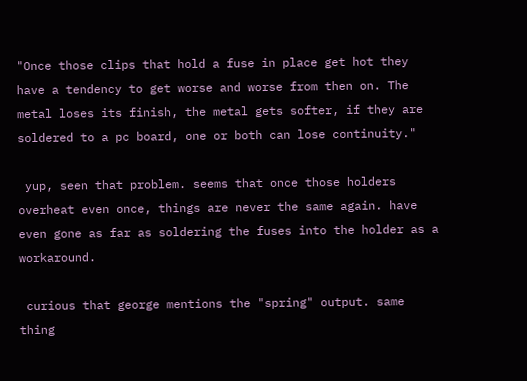"Once those clips that hold a fuse in place get hot they have a tendency to get worse and worse from then on. The metal loses its finish, the metal gets softer, if they are soldered to a pc board, one or both can lose continuity."

 yup, seen that problem. seems that once those holders overheat even once, things are never the same again. have even gone as far as soldering the fuses into the holder as a workaround.

 curious that george mentions the "spring" output. same thing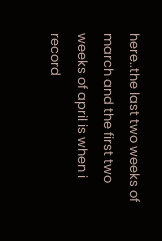here..the last two weeks of march and the first two weeks of april is when i record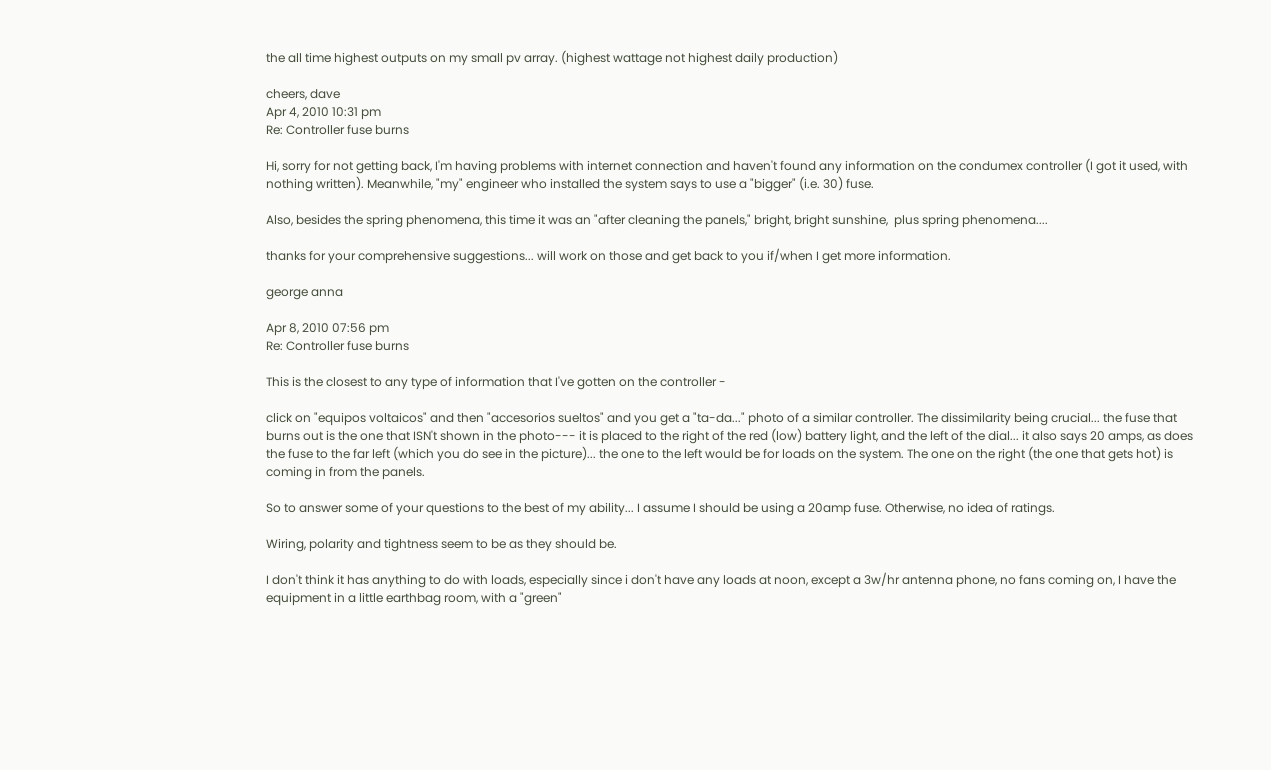the all time highest outputs on my small pv array. (highest wattage not highest daily production)

cheers, dave
Apr 4, 2010 10:31 pm
Re: Controller fuse burns

Hi, sorry for not getting back, I'm having problems with internet connection and haven't found any information on the condumex controller (I got it used, with nothing written). Meanwhile, "my" engineer who installed the system says to use a "bigger" (i.e. 30) fuse.

Also, besides the spring phenomena, this time it was an "after cleaning the panels," bright, bright sunshine,  plus spring phenomena....

thanks for your comprehensive suggestions... will work on those and get back to you if/when I get more information.

george anna

Apr 8, 2010 07:56 pm
Re: Controller fuse burns

This is the closest to any type of information that I've gotten on the controller -

click on "equipos voltaicos" and then "accesorios sueltos" and you get a "ta-da..." photo of a similar controller. The dissimilarity being crucial... the fuse that burns out is the one that ISN't shown in the photo--- it is placed to the right of the red (low) battery light, and the left of the dial... it also says 20 amps, as does the fuse to the far left (which you do see in the picture)... the one to the left would be for loads on the system. The one on the right (the one that gets hot) is coming in from the panels.

So to answer some of your questions to the best of my ability... I assume I should be using a 20amp fuse. Otherwise, no idea of ratings.

Wiring, polarity and tightness seem to be as they should be.

I don't think it has anything to do with loads, especially since i don't have any loads at noon, except a 3w/hr antenna phone, no fans coming on, I have the equipment in a little earthbag room, with a "green"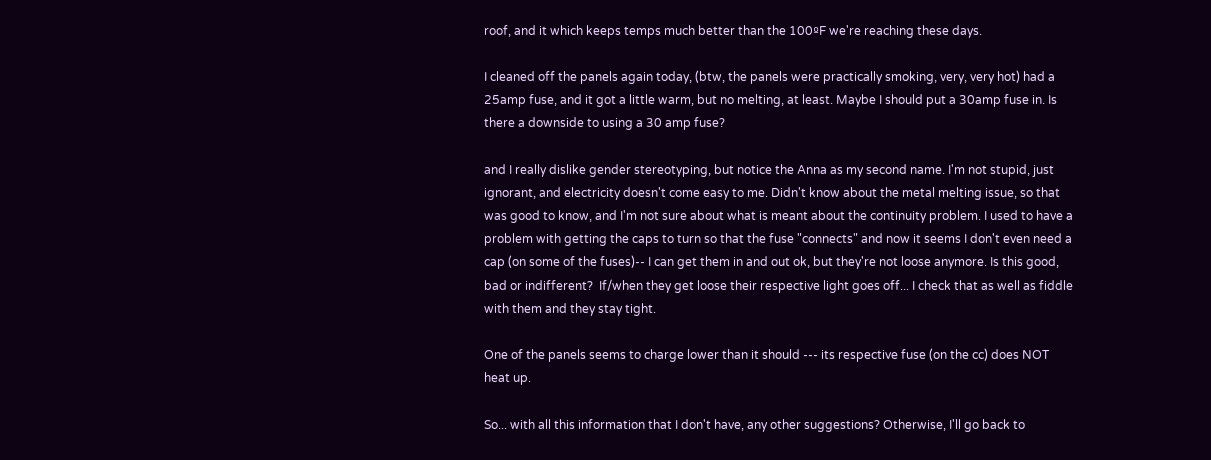roof, and it which keeps temps much better than the 100ºF we're reaching these days.

I cleaned off the panels again today, (btw, the panels were practically smoking, very, very hot) had a 25amp fuse, and it got a little warm, but no melting, at least. Maybe I should put a 30amp fuse in. Is there a downside to using a 30 amp fuse?

and I really dislike gender stereotyping, but notice the Anna as my second name. I'm not stupid, just ignorant, and electricity doesn't come easy to me. Didn't know about the metal melting issue, so that was good to know, and I'm not sure about what is meant about the continuity problem. I used to have a problem with getting the caps to turn so that the fuse "connects" and now it seems I don't even need a cap (on some of the fuses)-- I can get them in and out ok, but they're not loose anymore. Is this good, bad or indifferent?  If/when they get loose their respective light goes off... I check that as well as fiddle with them and they stay tight.

One of the panels seems to charge lower than it should --- its respective fuse (on the cc) does NOT heat up.

So... with all this information that I don't have, any other suggestions? Otherwise, I'll go back to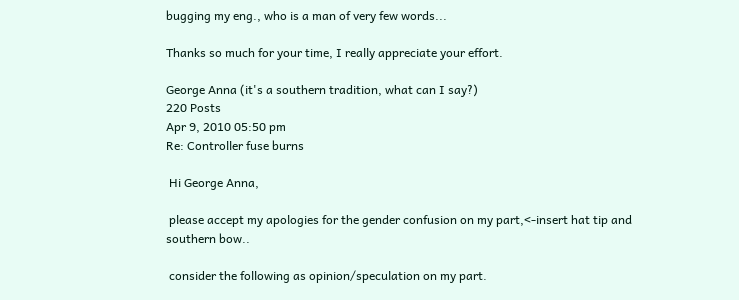bugging my eng., who is a man of very few words...

Thanks so much for your time, I really appreciate your effort.

George Anna (it's a southern tradition, what can I say?)
220 Posts
Apr 9, 2010 05:50 pm
Re: Controller fuse burns

 Hi George Anna,

 please accept my apologies for the gender confusion on my part,<-insert hat tip and southern bow..

 consider the following as opinion/speculation on my part.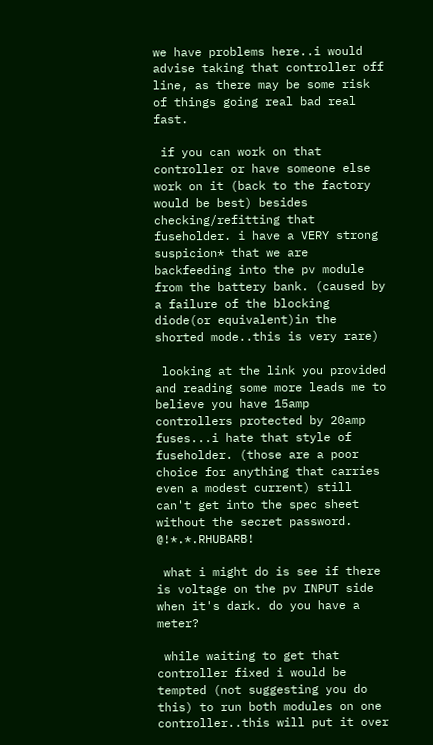we have problems here..i would advise taking that controller off line, as there may be some risk of things going real bad real fast.

 if you can work on that controller or have someone else work on it (back to the factory would be best) besides checking/refitting that fuseholder. i have a VERY strong suspicion* that we are backfeeding into the pv module from the battery bank. (caused by a failure of the blocking diode(or equivalent)in the shorted mode..this is very rare)

 looking at the link you provided and reading some more leads me to believe you have 15amp controllers protected by 20amp fuses...i hate that style of fuseholder. (those are a poor choice for anything that carries even a modest current) still can't get into the spec sheet without the secret password. @!*.*.RHUBARB!

 what i might do is see if there is voltage on the pv INPUT side when it's dark. do you have a meter?

 while waiting to get that controller fixed i would be tempted (not suggesting you do this) to run both modules on one controller..this will put it over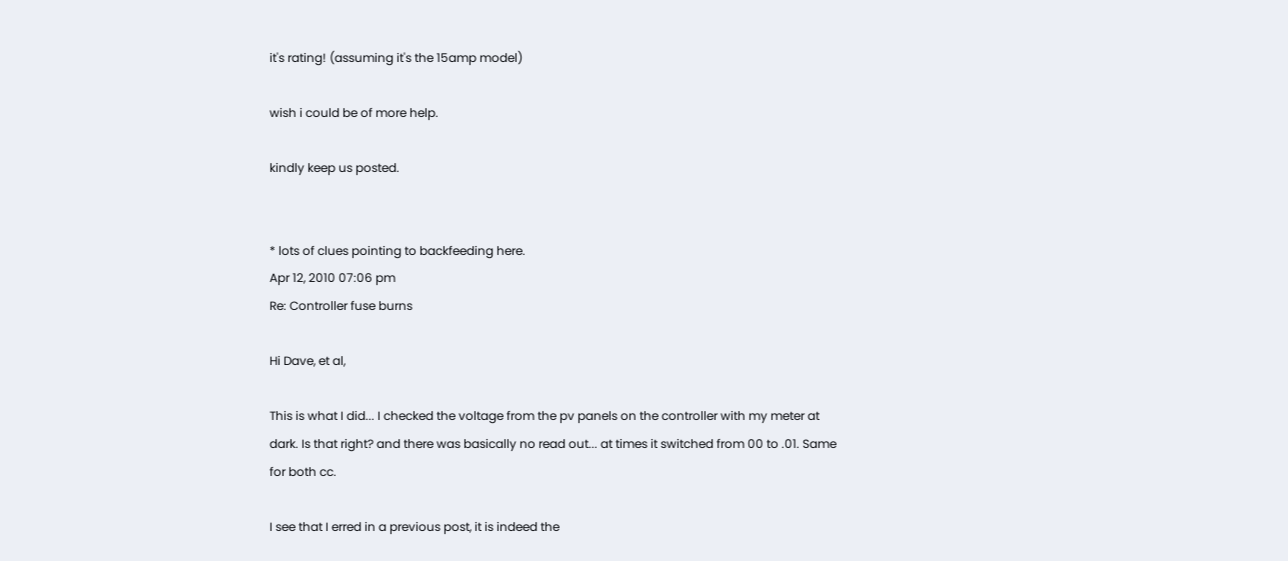it's rating! (assuming it's the 15amp model)

wish i could be of more help.

kindly keep us posted.


* lots of clues pointing to backfeeding here.
Apr 12, 2010 07:06 pm
Re: Controller fuse burns

Hi Dave, et al,

This is what I did... I checked the voltage from the pv panels on the controller with my meter at dark. Is that right? and there was basically no read out... at times it switched from 00 to .01. Same for both cc.

I see that I erred in a previous post, it is indeed the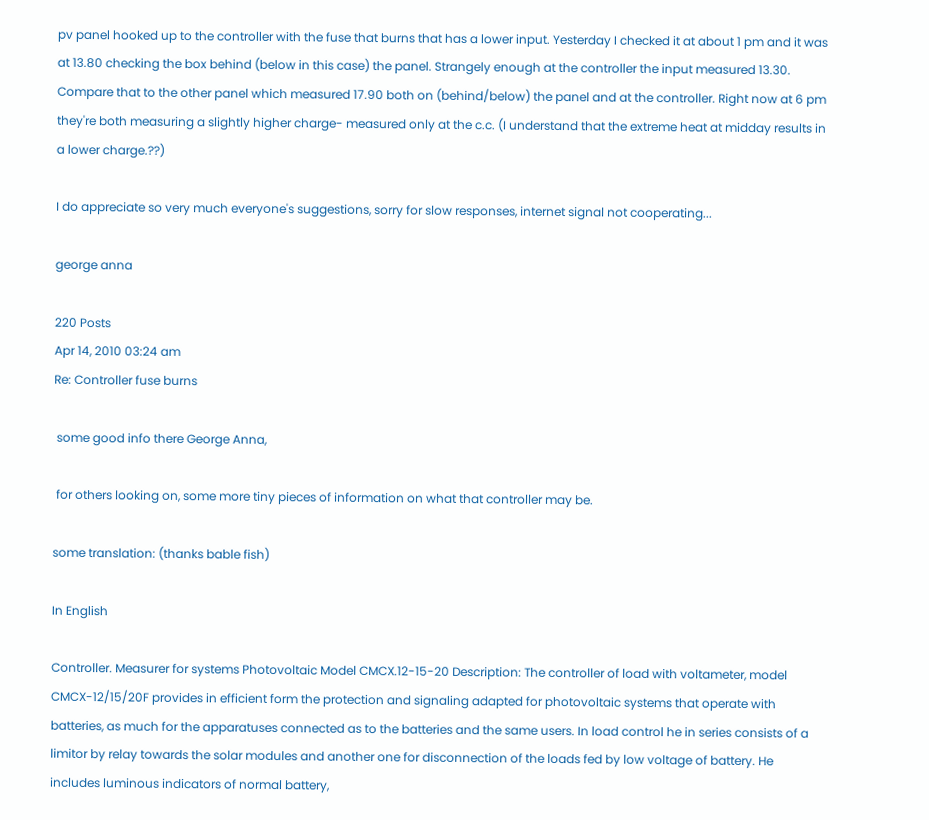pv panel hooked up to the controller with the fuse that burns that has a lower input. Yesterday I checked it at about 1 pm and it was at 13.80 checking the box behind (below in this case) the panel. Strangely enough at the controller the input measured 13.30. Compare that to the other panel which measured 17.90 both on (behind/below) the panel and at the controller. Right now at 6 pm they're both measuring a slightly higher charge- measured only at the c.c. (I understand that the extreme heat at midday results in a lower charge.??)

I do appreciate so very much everyone's suggestions, sorry for slow responses, internet signal not cooperating...

george anna

220 Posts
Apr 14, 2010 03:24 am
Re: Controller fuse burns

 some good info there George Anna,

 for others looking on, some more tiny pieces of information on what that controller may be.

some translation: (thanks bable fish)

In English

Controller. Measurer for systems Photovoltaic Model CMCX.12-15-20 Description: The controller of load with voltameter, model CMCX-12/15/20F provides in efficient form the protection and signaling adapted for photovoltaic systems that operate with batteries, as much for the apparatuses connected as to the batteries and the same users. In load control he in series consists of a limitor by relay towards the solar modules and another one for disconnection of the loads fed by low voltage of battery. He includes luminous indicators of normal battery,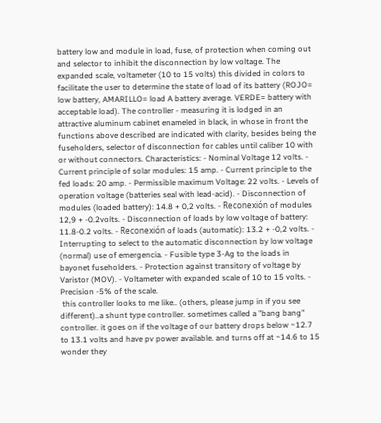battery low and module in load, fuse, of protection when coming out and selector to inhibit the disconnection by low voltage. The expanded scale, voltameter (10 to 15 volts) this divided in colors to facilitate the user to determine the state of load of its battery (ROJO= low battery, AMARILLO= load A battery average. VERDE= battery with acceptable load). The controller - measuring it is lodged in an attractive aluminum cabinet enameled in black, in whose in front the functions above described are indicated with clarity, besides being the fuseholders, selector of disconnection for cables until caliber 10 with or without connectors. Characteristics: - Nominal Voltage 12 volts. - Current principle of solar modules: 15 amp. - Current principle to the fed loads: 20 amp. - Permissible maximum Voltage: 22 volts. - Levels of operation voltage (batteries seal with lead-acid). - Disconnection of modules (loaded battery): 14.8 + 0,2 volts. - Reconexión of modules 12,9 + -0.2volts. - Disconnection of loads by low voltage of battery: 11.8-0.2 volts. - Reconexión of loads (automatic): 13.2 + -0,2 volts. - Interrupting to select to the automatic disconnection by low voltage (normal) use of emergencia. - Fusible type 3-Ag to the loads in bayonet fuseholders. - Protection against transitory of voltage by Varistor (MOV). - Voltameter with expanded scale of 10 to 15 volts. - Precision -5% of the scale.
 this controller looks to me like.. (others, please jump in if you see different)..a shunt type controller. sometimes called a "bang bang" controller. it goes on if the voltage of our battery drops below ~12.7 to 13.1 volts and have pv power available. and turns off at ~14.6 to 15 wonder they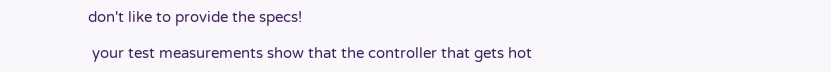don't like to provide the specs!

 your test measurements show that the controller that gets hot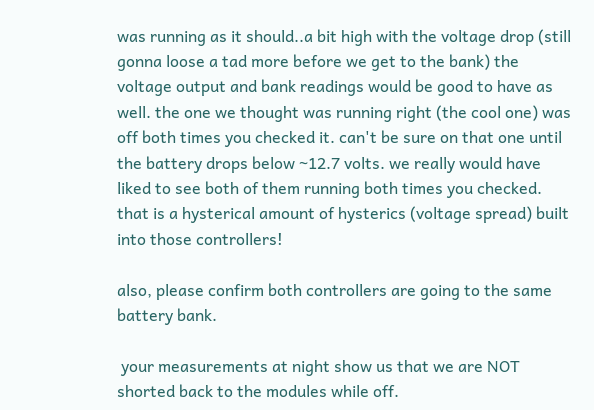was running as it should..a bit high with the voltage drop (still gonna loose a tad more before we get to the bank) the voltage output and bank readings would be good to have as well. the one we thought was running right (the cool one) was off both times you checked it. can't be sure on that one until the battery drops below ~12.7 volts. we really would have liked to see both of them running both times you checked. that is a hysterical amount of hysterics (voltage spread) built into those controllers!

also, please confirm both controllers are going to the same battery bank.

 your measurements at night show us that we are NOT shorted back to the modules while off.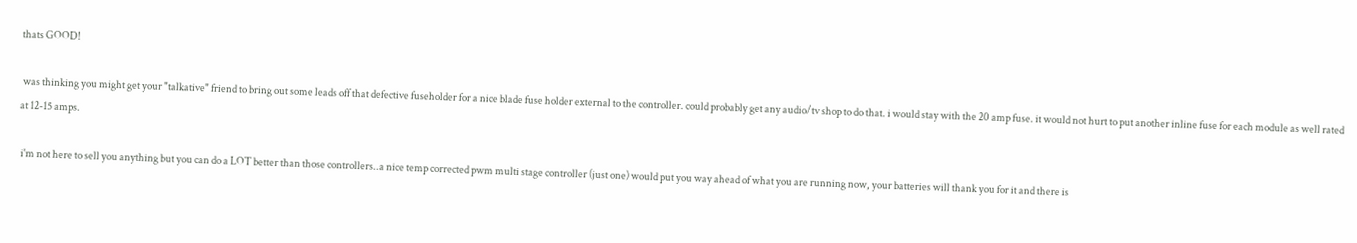thats GOOD!

 was thinking you might get your "talkative" friend to bring out some leads off that defective fuseholder for a nice blade fuse holder external to the controller. could probably get any audio/tv shop to do that. i would stay with the 20 amp fuse. it would not hurt to put another inline fuse for each module as well rated at 12-15 amps.

 i'm not here to sell you anything but you can do a LOT better than those controllers..a nice temp corrected pwm multi stage controller (just one) would put you way ahead of what you are running now, your batteries will thank you for it and there is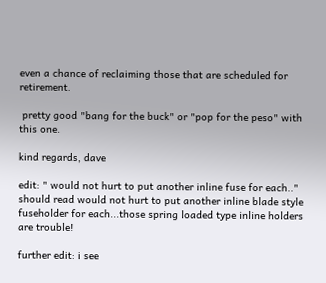even a chance of reclaiming those that are scheduled for retirement.

 pretty good "bang for the buck" or "pop for the peso" with this one.

kind regards, dave

edit: " would not hurt to put another inline fuse for each.." should read would not hurt to put another inline blade style fuseholder for each...those spring loaded type inline holders are trouble!

further edit: i see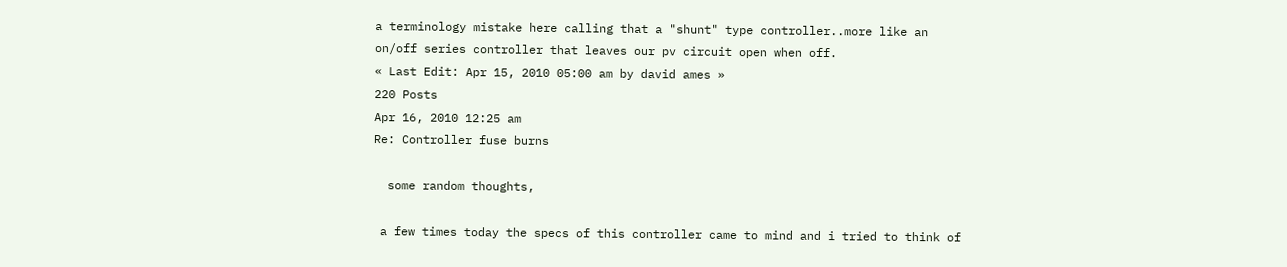a terminology mistake here calling that a "shunt" type controller..more like an on/off series controller that leaves our pv circuit open when off.
« Last Edit: Apr 15, 2010 05:00 am by david ames »
220 Posts
Apr 16, 2010 12:25 am
Re: Controller fuse burns

  some random thoughts,

 a few times today the specs of this controller came to mind and i tried to think of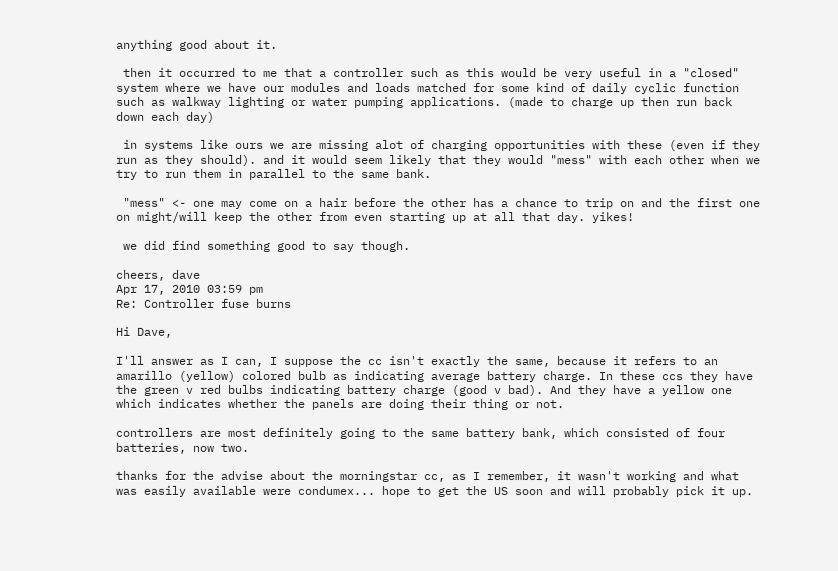anything good about it.

 then it occurred to me that a controller such as this would be very useful in a "closed" system where we have our modules and loads matched for some kind of daily cyclic function such as walkway lighting or water pumping applications. (made to charge up then run back down each day)

 in systems like ours we are missing alot of charging opportunities with these (even if they run as they should). and it would seem likely that they would "mess" with each other when we try to run them in parallel to the same bank.

 "mess" <- one may come on a hair before the other has a chance to trip on and the first one on might/will keep the other from even starting up at all that day. yikes!

 we did find something good to say though.

cheers, dave
Apr 17, 2010 03:59 pm
Re: Controller fuse burns

Hi Dave,

I'll answer as I can, I suppose the cc isn't exactly the same, because it refers to an amarillo (yellow) colored bulb as indicating average battery charge. In these ccs they have the green v red bulbs indicating battery charge (good v bad). And they have a yellow one which indicates whether the panels are doing their thing or not.

controllers are most definitely going to the same battery bank, which consisted of four batteries, now two.

thanks for the advise about the morningstar cc, as I remember, it wasn't working and what was easily available were condumex... hope to get the US soon and will probably pick it up.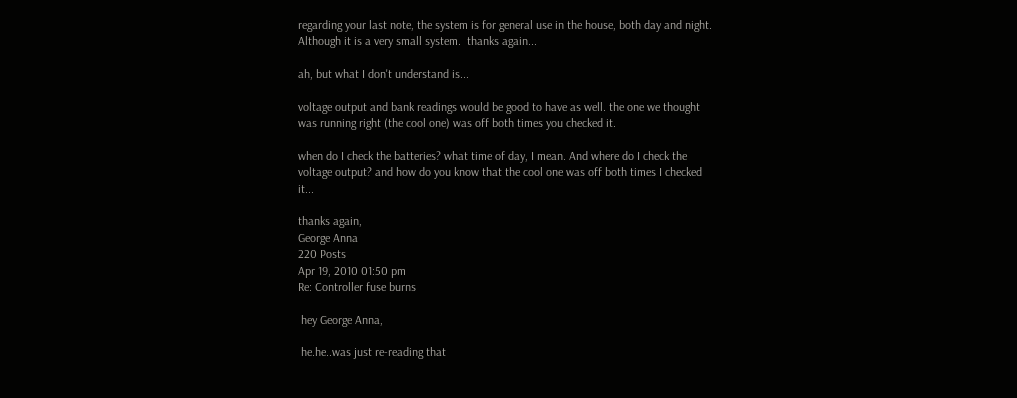regarding your last note, the system is for general use in the house, both day and night. Although it is a very small system.  thanks again...

ah, but what I don't understand is...

voltage output and bank readings would be good to have as well. the one we thought was running right (the cool one) was off both times you checked it.

when do I check the batteries? what time of day, I mean. And where do I check the voltage output? and how do you know that the cool one was off both times I checked it...

thanks again,
George Anna
220 Posts
Apr 19, 2010 01:50 pm
Re: Controller fuse burns

 hey George Anna,

 he.he..was just re-reading that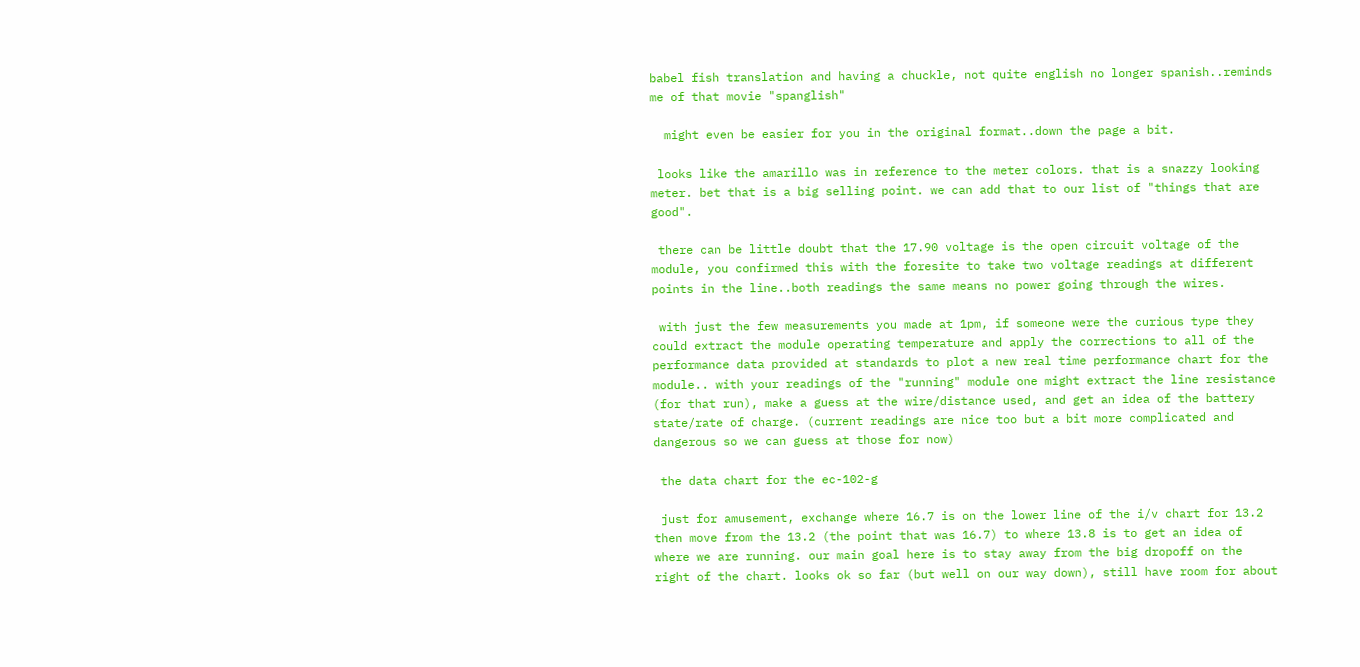babel fish translation and having a chuckle, not quite english no longer spanish..reminds me of that movie "spanglish"

  might even be easier for you in the original format..down the page a bit.

 looks like the amarillo was in reference to the meter colors. that is a snazzy looking meter. bet that is a big selling point. we can add that to our list of "things that are good".

 there can be little doubt that the 17.90 voltage is the open circuit voltage of the module, you confirmed this with the foresite to take two voltage readings at different points in the line..both readings the same means no power going through the wires.

 with just the few measurements you made at 1pm, if someone were the curious type they could extract the module operating temperature and apply the corrections to all of the performance data provided at standards to plot a new real time performance chart for the module.. with your readings of the "running" module one might extract the line resistance (for that run), make a guess at the wire/distance used, and get an idea of the battery state/rate of charge. (current readings are nice too but a bit more complicated and dangerous so we can guess at those for now)

 the data chart for the ec-102-g

 just for amusement, exchange where 16.7 is on the lower line of the i/v chart for 13.2 then move from the 13.2 (the point that was 16.7) to where 13.8 is to get an idea of where we are running. our main goal here is to stay away from the big dropoff on the right of the chart. looks ok so far (but well on our way down), still have room for about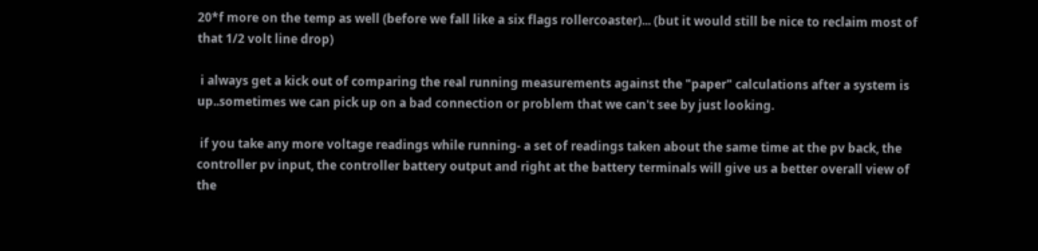20*f more on the temp as well (before we fall like a six flags rollercoaster)... (but it would still be nice to reclaim most of that 1/2 volt line drop)

 i always get a kick out of comparing the real running measurements against the "paper" calculations after a system is up..sometimes we can pick up on a bad connection or problem that we can't see by just looking.

 if you take any more voltage readings while running- a set of readings taken about the same time at the pv back, the controller pv input, the controller battery output and right at the battery terminals will give us a better overall view of the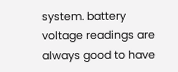system. battery voltage readings are always good to have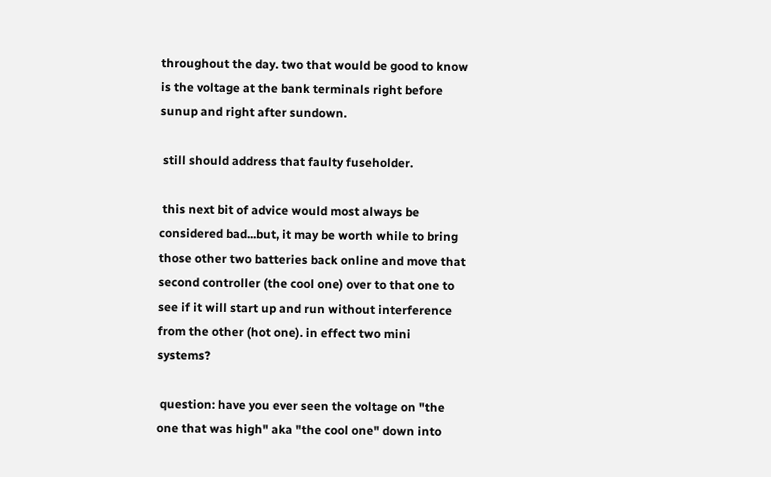throughout the day. two that would be good to know is the voltage at the bank terminals right before sunup and right after sundown.

 still should address that faulty fuseholder.

 this next bit of advice would most always be considered bad...but, it may be worth while to bring those other two batteries back online and move that second controller (the cool one) over to that one to see if it will start up and run without interference from the other (hot one). in effect two mini systems?

 question: have you ever seen the voltage on "the one that was high" aka "the cool one" down into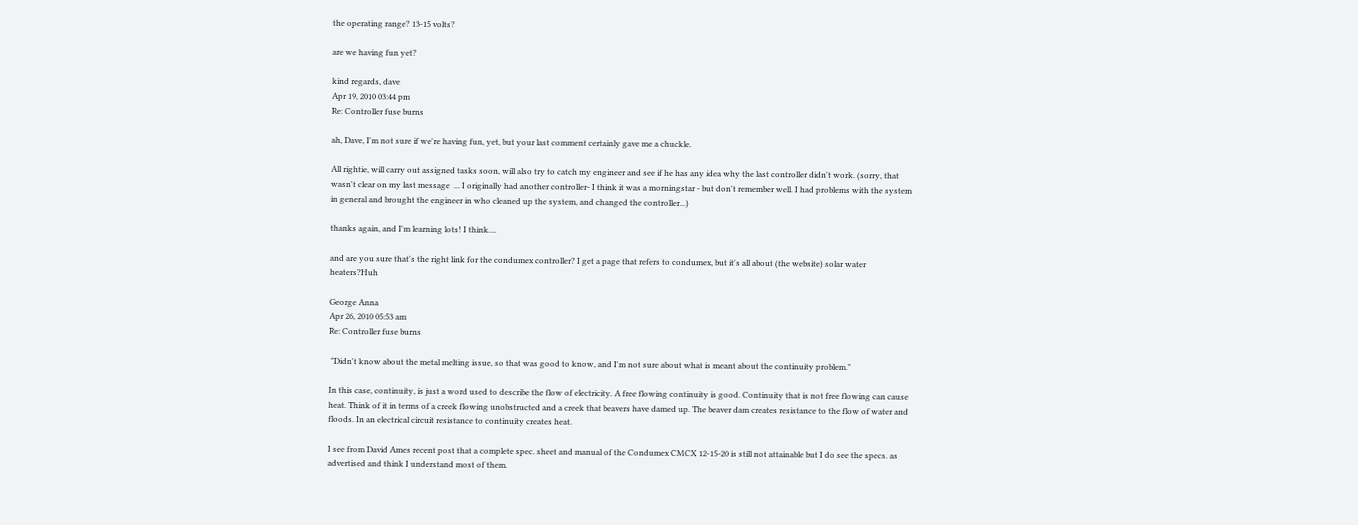the operating range? 13-15 volts?

are we having fun yet?

kind regards, dave
Apr 19, 2010 03:44 pm
Re: Controller fuse burns

ah, Dave, I'm not sure if we're having fun, yet, but your last comment certainly gave me a chuckle.

All rightie, will carry out assigned tasks soon, will also try to catch my engineer and see if he has any idea why the last controller didn't work. (sorry, that wasn't clear on my last message  ... I originally had another controller- I think it was a morningstar - but don't remember well. I had problems with the system in general and brought the engineer in who cleaned up the system, and changed the controller...)

thanks again, and I'm learning lots! I think....

and are you sure that's the right link for the condumex controller? I get a page that refers to condumex, but it's all about (the website) solar water heaters?Huh

George Anna
Apr 26, 2010 05:53 am
Re: Controller fuse burns

 "Didn't know about the metal melting issue, so that was good to know, and I'm not sure about what is meant about the continuity problem."

In this case, continuity, is just a word used to describe the flow of electricity. A free flowing continuity is good. Continuity that is not free flowing can cause heat. Think of it in terms of a creek flowing unobstructed and a creek that beavers have damed up. The beaver dam creates resistance to the flow of water and floods. In an electrical circuit resistance to continuity creates heat.

I see from David Ames recent post that a complete spec. sheet and manual of the Condumex CMCX 12-15-20 is still not attainable but I do see the specs. as advertised and think I understand most of them.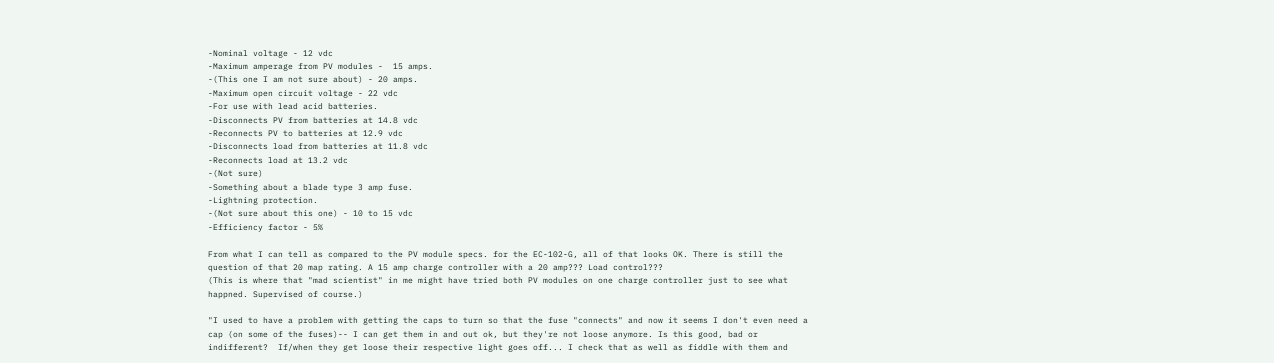-Nominal voltage - 12 vdc
-Maximum amperage from PV modules -  15 amps.
-(This one I am not sure about) - 20 amps.
-Maximum open circuit voltage - 22 vdc
-For use with lead acid batteries.
-Disconnects PV from batteries at 14.8 vdc
-Reconnects PV to batteries at 12.9 vdc
-Disconnects load from batteries at 11.8 vdc
-Reconnects load at 13.2 vdc
-(Not sure)
-Something about a blade type 3 amp fuse.
-Lightning protection.
-(Not sure about this one) - 10 to 15 vdc
-Efficiency factor - 5%

From what I can tell as compared to the PV module specs. for the EC-102-G, all of that looks OK. There is still the question of that 20 map rating. A 15 amp charge controller with a 20 amp??? Load control???
(This is where that "mad scientist" in me might have tried both PV modules on one charge controller just to see what happned. Supervised of course.)

"I used to have a problem with getting the caps to turn so that the fuse "connects" and now it seems I don't even need a cap (on some of the fuses)-- I can get them in and out ok, but they're not loose anymore. Is this good, bad or indifferent?  If/when they get loose their respective light goes off... I check that as well as fiddle with them and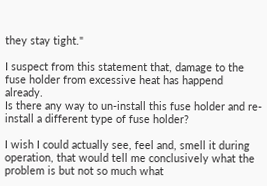they stay tight."

I suspect from this statement that, damage to the fuse holder from excessive heat has happend already.
Is there any way to un-install this fuse holder and re-install a different type of fuse holder?

I wish I could actually see, feel and, smell it during operation, that would tell me conclusively what the problem is but not so much what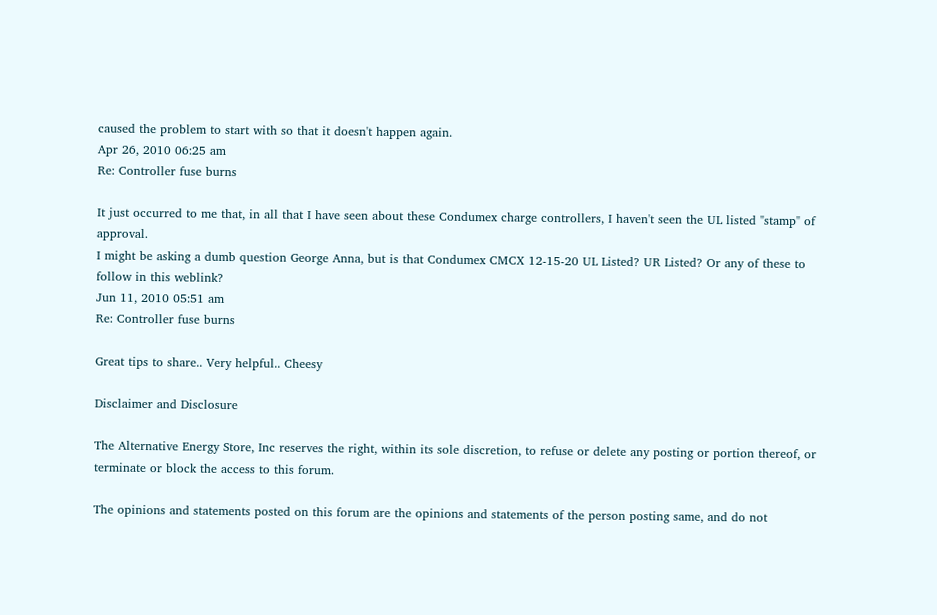caused the problem to start with so that it doesn't happen again.
Apr 26, 2010 06:25 am
Re: Controller fuse burns

It just occurred to me that, in all that I have seen about these Condumex charge controllers, I haven't seen the UL listed "stamp" of approval.
I might be asking a dumb question George Anna, but is that Condumex CMCX 12-15-20 UL Listed? UR Listed? Or any of these to follow in this weblink?
Jun 11, 2010 05:51 am
Re: Controller fuse burns

Great tips to share.. Very helpful.. Cheesy

Disclaimer and Disclosure

The Alternative Energy Store, Inc reserves the right, within its sole discretion, to refuse or delete any posting or portion thereof, or terminate or block the access to this forum.

The opinions and statements posted on this forum are the opinions and statements of the person posting same, and do not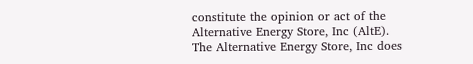constitute the opinion or act of the Alternative Energy Store, Inc (AltE). The Alternative Energy Store, Inc does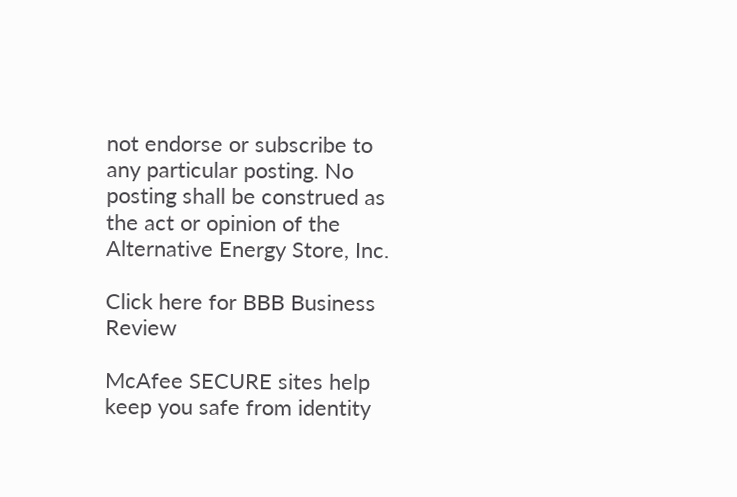not endorse or subscribe to any particular posting. No posting shall be construed as the act or opinion of the Alternative Energy Store, Inc.

Click here for BBB Business Review

McAfee SECURE sites help keep you safe from identity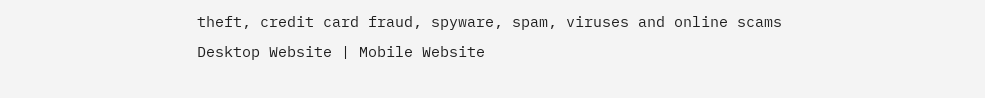theft, credit card fraud, spyware, spam, viruses and online scams
Desktop Website | Mobile Website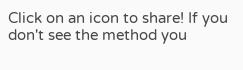Click on an icon to share! If you don't see the method you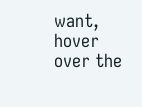want, hover over the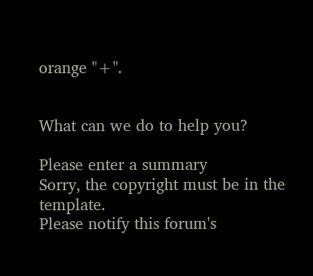orange "+".


What can we do to help you?

Please enter a summary
Sorry, the copyright must be in the template.
Please notify this forum's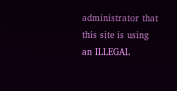administrator that this site is using an ILLEGAL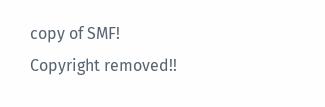copy of SMF!
Copyright removed!!